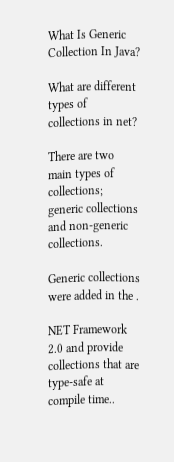What Is Generic Collection In Java?

What are different types of collections in net?

There are two main types of collections; generic collections and non-generic collections.

Generic collections were added in the .

NET Framework 2.0 and provide collections that are type-safe at compile time..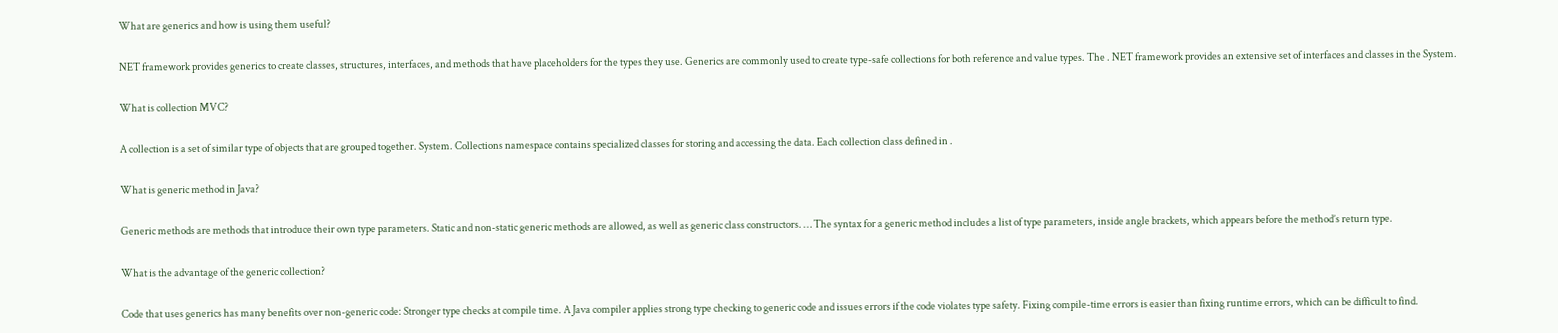What are generics and how is using them useful?

NET framework provides generics to create classes, structures, interfaces, and methods that have placeholders for the types they use. Generics are commonly used to create type-safe collections for both reference and value types. The . NET framework provides an extensive set of interfaces and classes in the System.

What is collection MVC?

A collection is a set of similar type of objects that are grouped together. System. Collections namespace contains specialized classes for storing and accessing the data. Each collection class defined in .

What is generic method in Java?

Generic methods are methods that introduce their own type parameters. Static and non-static generic methods are allowed, as well as generic class constructors. … The syntax for a generic method includes a list of type parameters, inside angle brackets, which appears before the method’s return type.

What is the advantage of the generic collection?

Code that uses generics has many benefits over non-generic code: Stronger type checks at compile time. A Java compiler applies strong type checking to generic code and issues errors if the code violates type safety. Fixing compile-time errors is easier than fixing runtime errors, which can be difficult to find.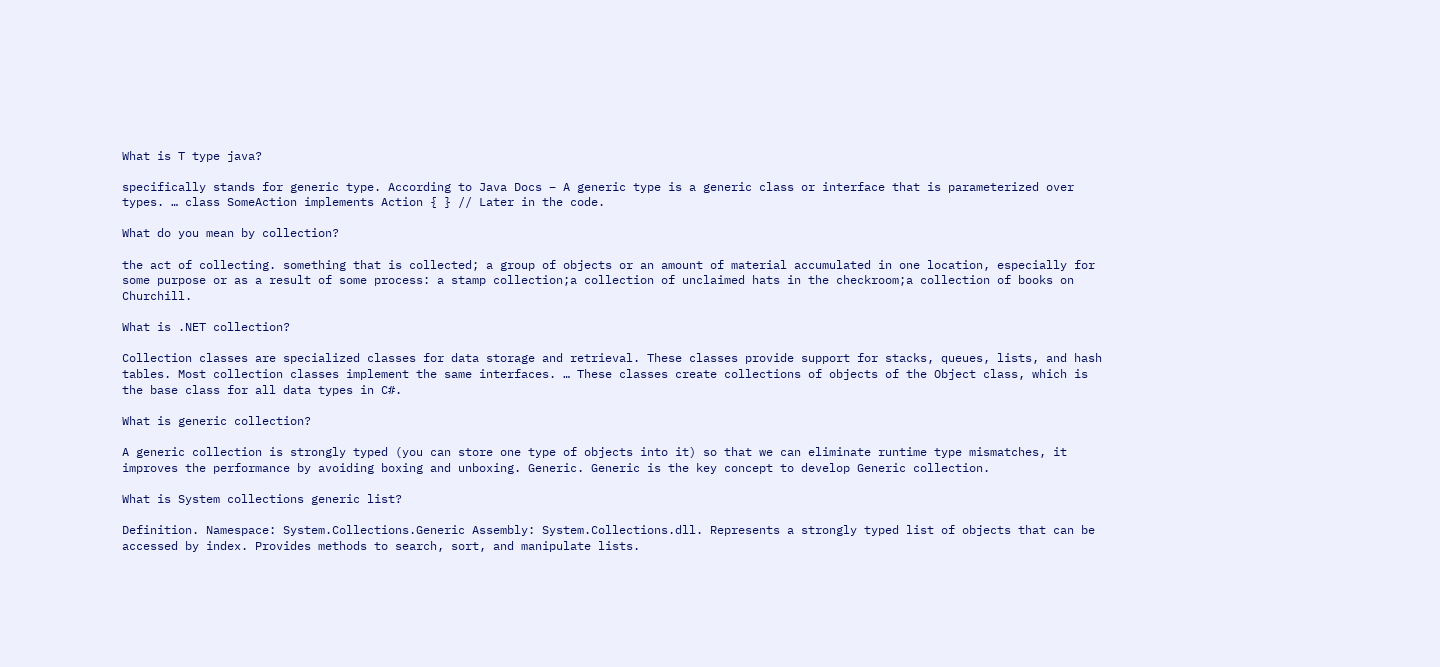What is T type java?

specifically stands for generic type. According to Java Docs – A generic type is a generic class or interface that is parameterized over types. … class SomeAction implements Action { } // Later in the code.

What do you mean by collection?

the act of collecting. something that is collected; a group of objects or an amount of material accumulated in one location, especially for some purpose or as a result of some process: a stamp collection;a collection of unclaimed hats in the checkroom;a collection of books on Churchill.

What is .NET collection?

Collection classes are specialized classes for data storage and retrieval. These classes provide support for stacks, queues, lists, and hash tables. Most collection classes implement the same interfaces. … These classes create collections of objects of the Object class, which is the base class for all data types in C#.

What is generic collection?

A generic collection is strongly typed (you can store one type of objects into it) so that we can eliminate runtime type mismatches, it improves the performance by avoiding boxing and unboxing. Generic. Generic is the key concept to develop Generic collection.

What is System collections generic list?

Definition. Namespace: System.Collections.Generic Assembly: System.Collections.dll. Represents a strongly typed list of objects that can be accessed by index. Provides methods to search, sort, and manipulate lists.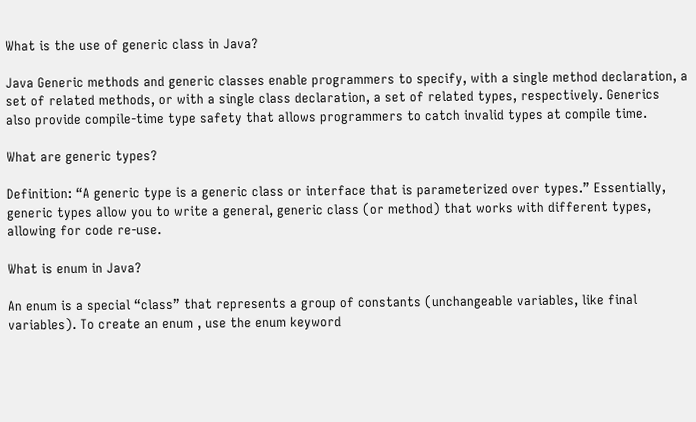What is the use of generic class in Java?

Java Generic methods and generic classes enable programmers to specify, with a single method declaration, a set of related methods, or with a single class declaration, a set of related types, respectively. Generics also provide compile-time type safety that allows programmers to catch invalid types at compile time.

What are generic types?

Definition: “A generic type is a generic class or interface that is parameterized over types.” Essentially, generic types allow you to write a general, generic class (or method) that works with different types, allowing for code re-use.

What is enum in Java?

An enum is a special “class” that represents a group of constants (unchangeable variables, like final variables). To create an enum , use the enum keyword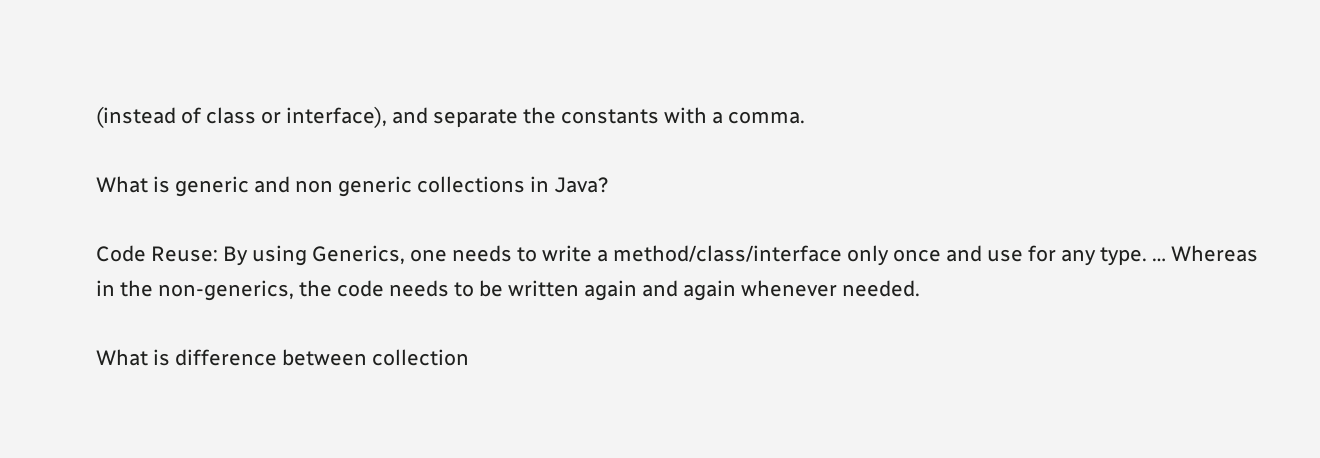(instead of class or interface), and separate the constants with a comma.

What is generic and non generic collections in Java?

Code Reuse: By using Generics, one needs to write a method/class/interface only once and use for any type. … Whereas in the non-generics, the code needs to be written again and again whenever needed.

What is difference between collection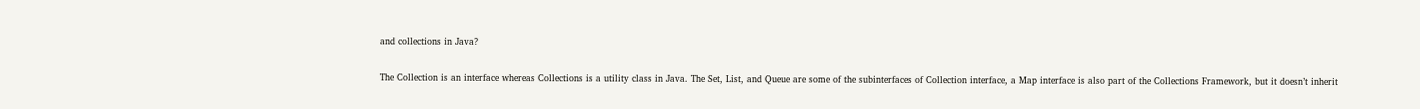and collections in Java?

The Collection is an interface whereas Collections is a utility class in Java. The Set, List, and Queue are some of the subinterfaces of Collection interface, a Map interface is also part of the Collections Framework, but it doesn’t inherit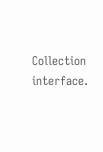Collection interface.